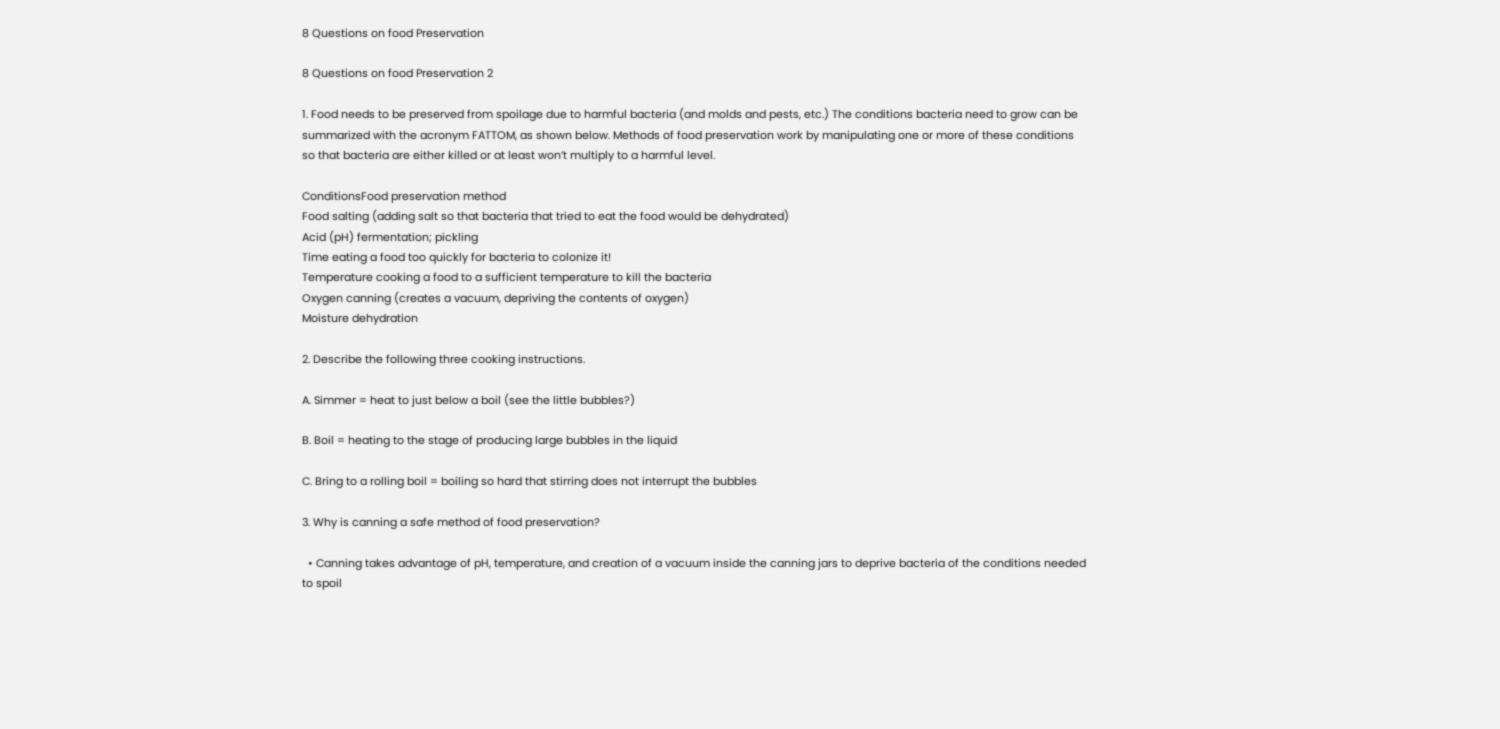8 Questions on food Preservation

8 Questions on food Preservation 2

1. Food needs to be preserved from spoilage due to harmful bacteria (and molds and pests, etc.) The conditions bacteria need to grow can be summarized with the acronym FATTOM, as shown below. Methods of food preservation work by manipulating one or more of these conditions so that bacteria are either killed or at least won’t multiply to a harmful level.

ConditionsFood preservation method
Food salting (adding salt so that bacteria that tried to eat the food would be dehydrated)
Acid (pH) fermentation; pickling
Time eating a food too quickly for bacteria to colonize it!
Temperature cooking a food to a sufficient temperature to kill the bacteria
Oxygen canning (creates a vacuum, depriving the contents of oxygen)
Moisture dehydration

2. Describe the following three cooking instructions.

A. Simmer = heat to just below a boil (see the little bubbles?)

B. Boil = heating to the stage of producing large bubbles in the liquid

C. Bring to a rolling boil = boiling so hard that stirring does not interrupt the bubbles

3. Why is canning a safe method of food preservation?

  • Canning takes advantage of pH, temperature, and creation of a vacuum inside the canning jars to deprive bacteria of the conditions needed to spoil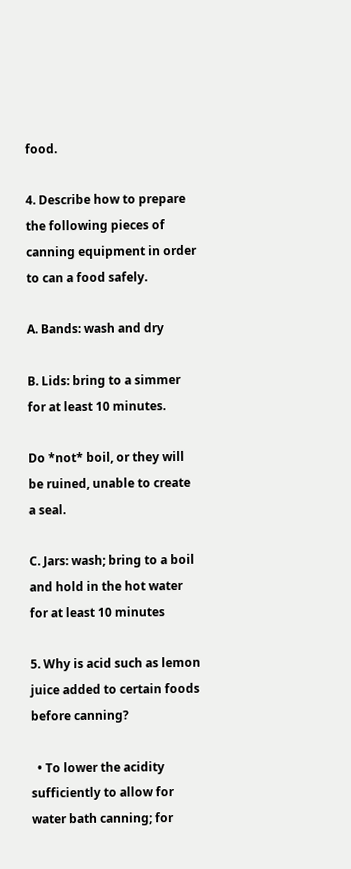food.

4. Describe how to prepare the following pieces of canning equipment in order to can a food safely.

A. Bands: wash and dry

B. Lids: bring to a simmer for at least 10 minutes.

Do *not* boil, or they will be ruined, unable to create a seal.

C. Jars: wash; bring to a boil and hold in the hot water for at least 10 minutes

5. Why is acid such as lemon juice added to certain foods before canning?

  • To lower the acidity sufficiently to allow for water bath canning; for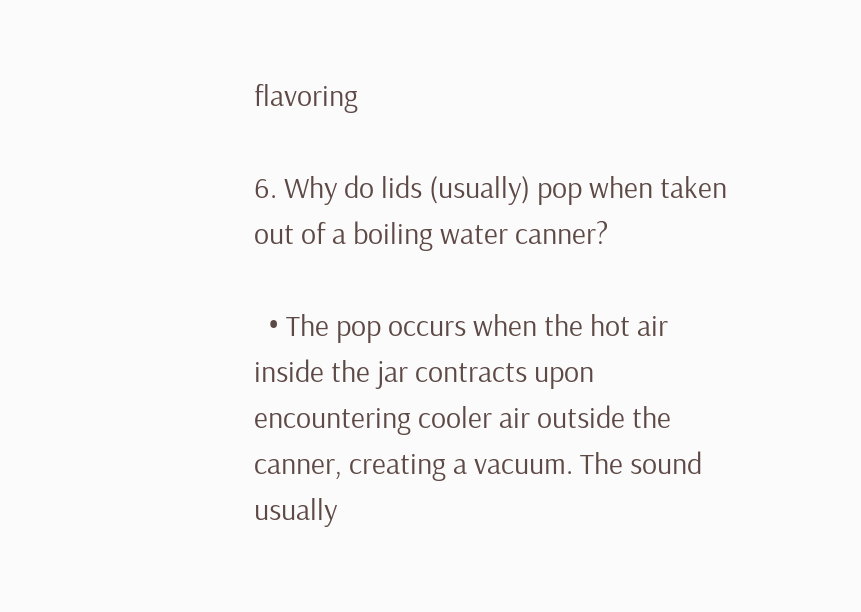flavoring

6. Why do lids (usually) pop when taken out of a boiling water canner?

  • The pop occurs when the hot air inside the jar contracts upon encountering cooler air outside the canner, creating a vacuum. The sound usually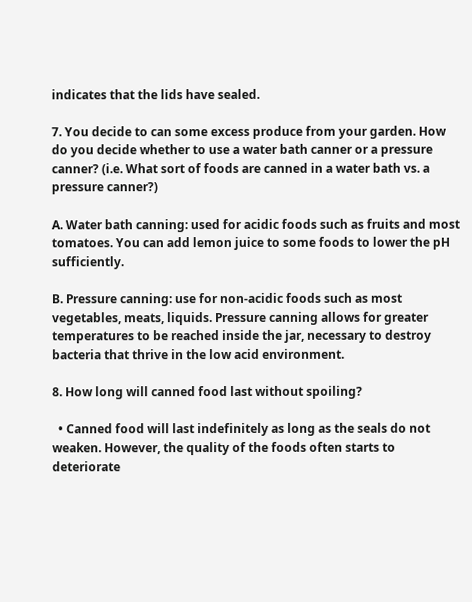indicates that the lids have sealed.

7. You decide to can some excess produce from your garden. How do you decide whether to use a water bath canner or a pressure canner? (i.e. What sort of foods are canned in a water bath vs. a pressure canner?)

A. Water bath canning: used for acidic foods such as fruits and most tomatoes. You can add lemon juice to some foods to lower the pH sufficiently.

B. Pressure canning: use for non-acidic foods such as most vegetables, meats, liquids. Pressure canning allows for greater temperatures to be reached inside the jar, necessary to destroy bacteria that thrive in the low acid environment.

8. How long will canned food last without spoiling?

  • Canned food will last indefinitely as long as the seals do not weaken. However, the quality of the foods often starts to deteriorate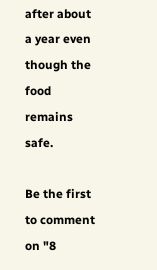after about a year even though the food remains safe.

Be the first to comment on "8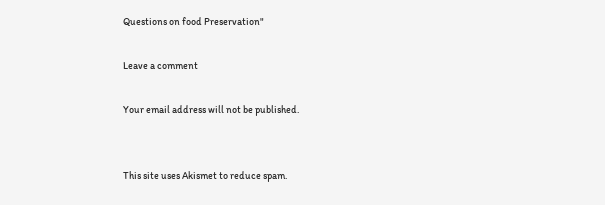Questions on food Preservation"

Leave a comment

Your email address will not be published.


This site uses Akismet to reduce spam.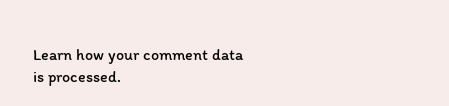Learn how your comment data is processed.